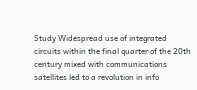Study Widespread use of integrated circuits within the final quarter of the 20th century mixed with communications satellites led to a revolution in info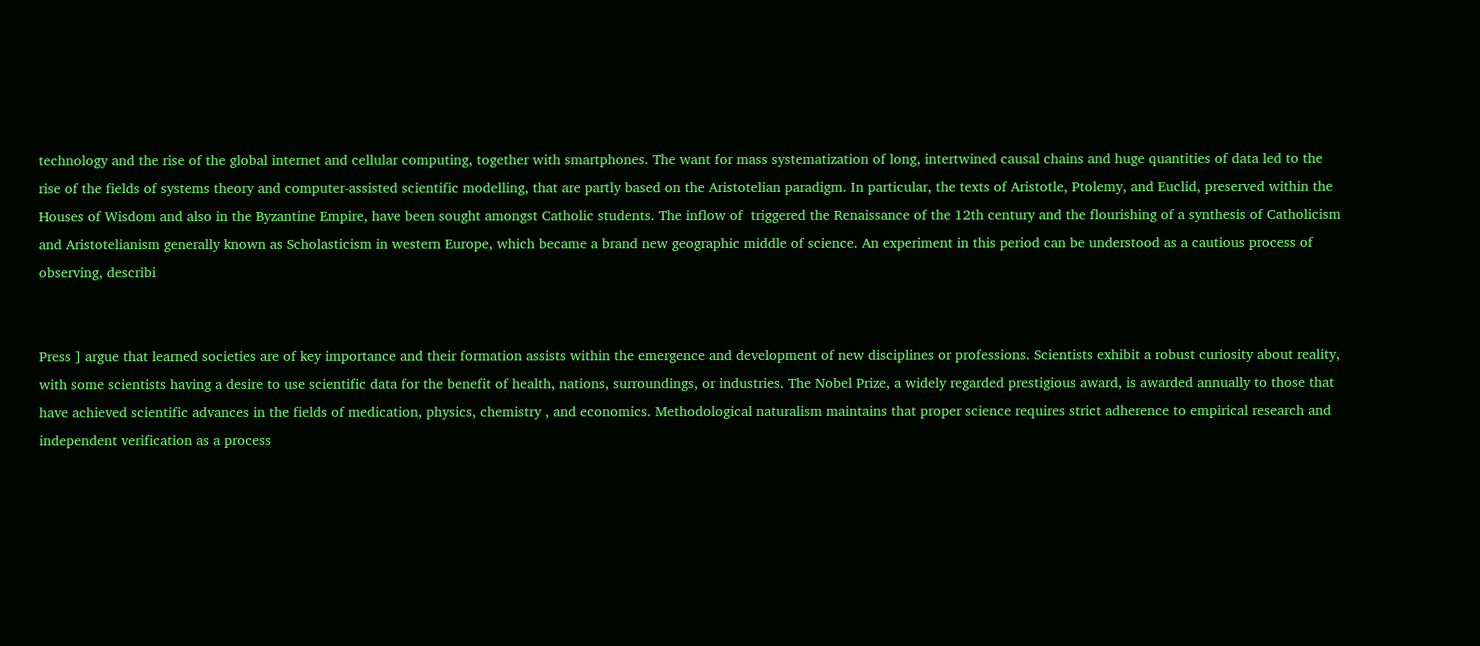technology and the rise of the global internet and cellular computing, together with smartphones. The want for mass systematization of long, intertwined causal chains and huge quantities of data led to the rise of the fields of systems theory and computer-assisted scientific modelling, that are partly based on the Aristotelian paradigm. In particular, the texts of Aristotle, Ptolemy, and Euclid, preserved within the Houses of Wisdom and also in the Byzantine Empire, have been sought amongst Catholic students. The inflow of  triggered the Renaissance of the 12th century and the flourishing of a synthesis of Catholicism and Aristotelianism generally known as Scholasticism in western Europe, which became a brand new geographic middle of science. An experiment in this period can be understood as a cautious process of observing, describi


Press ] argue that learned societies are of key importance and their formation assists within the emergence and development of new disciplines or professions. Scientists exhibit a robust curiosity about reality, with some scientists having a desire to use scientific data for the benefit of health, nations, surroundings, or industries. The Nobel Prize, a widely regarded prestigious award, is awarded annually to those that have achieved scientific advances in the fields of medication, physics, chemistry , and economics. Methodological naturalism maintains that proper science requires strict adherence to empirical research and independent verification as a process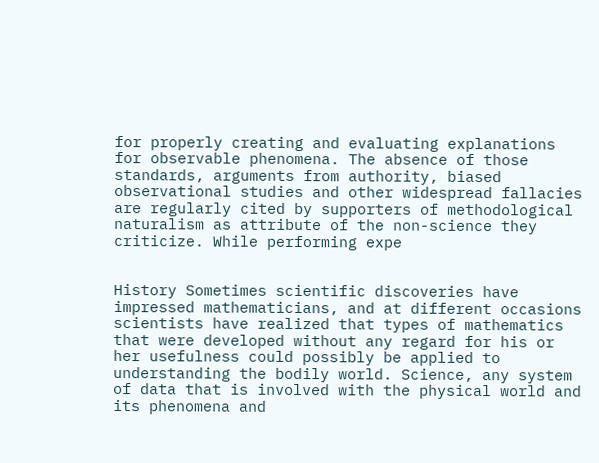for properly creating and evaluating explanations for observable phenomena. The absence of those standards, arguments from authority, biased observational studies and other widespread fallacies are regularly cited by supporters of methodological naturalism as attribute of the non-science they criticize. While performing expe


History Sometimes scientific discoveries have impressed mathematicians, and at different occasions scientists have realized that types of mathematics that were developed without any regard for his or her usefulness could possibly be applied to understanding the bodily world. Science, any system of data that is involved with the physical world and its phenomena and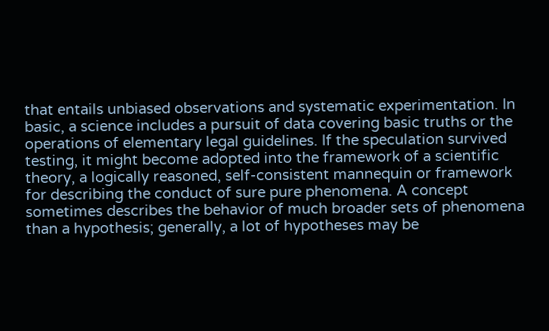that entails unbiased observations and systematic experimentation. In basic, a science includes a pursuit of data covering basic truths or the operations of elementary legal guidelines. If the speculation survived testing, it might become adopted into the framework of a scientific theory, a logically reasoned, self-consistent mannequin or framework for describing the conduct of sure pure phenomena. A concept sometimes describes the behavior of much broader sets of phenomena than a hypothesis; generally, a lot of hypotheses may be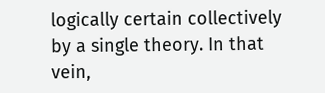logically certain collectively by a single theory. In that vein,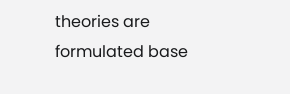theories are formulated base